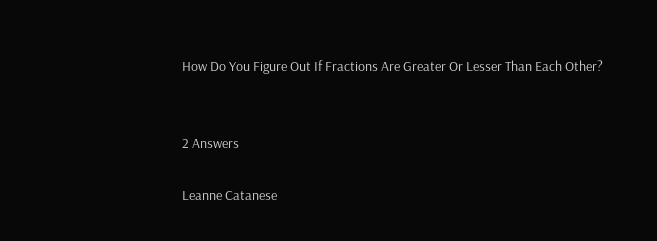How Do You Figure Out If Fractions Are Greater Or Lesser Than Each Other?


2 Answers

Leanne Catanese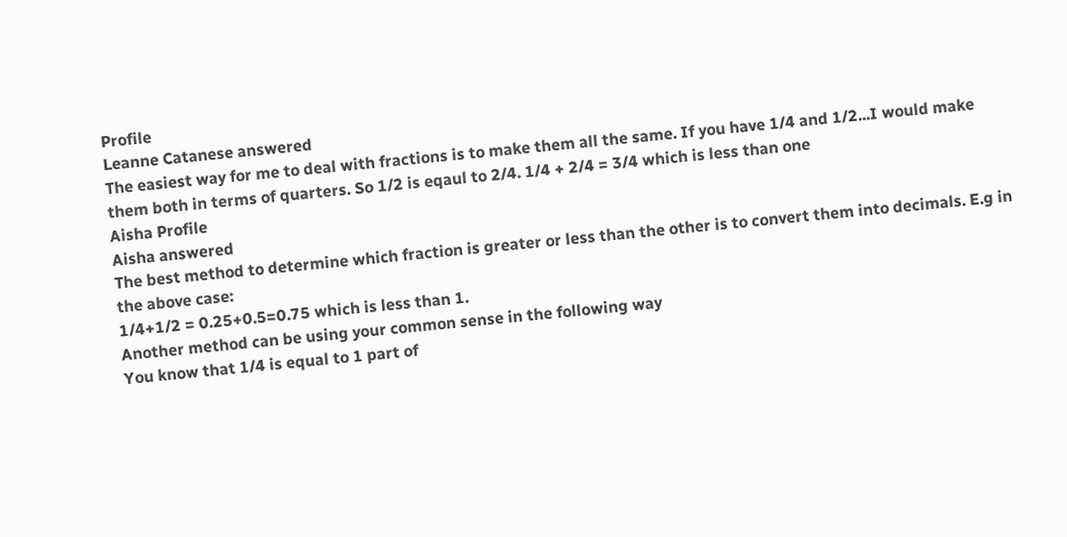Profile
Leanne Catanese answered
The easiest way for me to deal with fractions is to make them all the same. If you have 1/4 and 1/2...I would make them both in terms of quarters. So 1/2 is eqaul to 2/4. 1/4 + 2/4 = 3/4 which is less than one
Aisha Profile
Aisha answered
The best method to determine which fraction is greater or less than the other is to convert them into decimals. E.g in the above case:
1/4+1/2 = 0.25+0.5=0.75 which is less than 1.
Another method can be using your common sense in the following way
You know that 1/4 is equal to 1 part of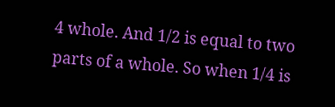4 whole. And 1/2 is equal to two parts of a whole. So when 1/4 is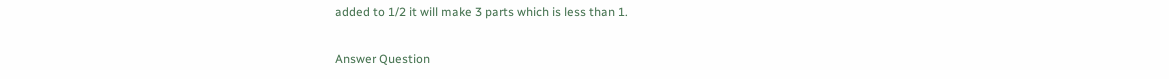added to 1/2 it will make 3 parts which is less than 1.

Answer Question